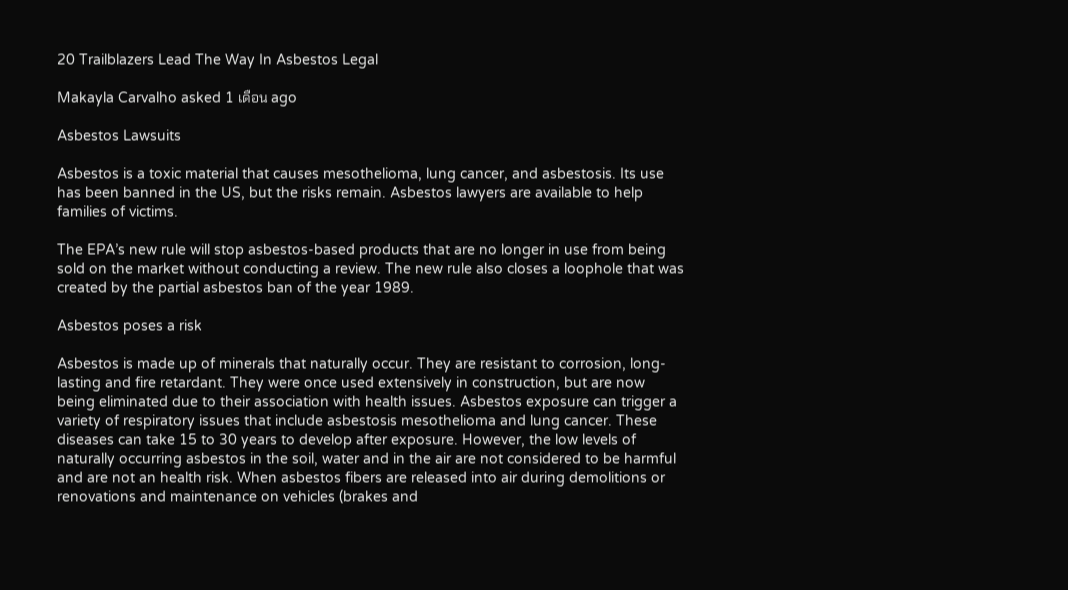20 Trailblazers Lead The Way In Asbestos Legal

Makayla Carvalho asked 1 เดือน ago

Asbestos Lawsuits

Asbestos is a toxic material that causes mesothelioma, lung cancer, and asbestosis. Its use has been banned in the US, but the risks remain. Asbestos lawyers are available to help families of victims.

The EPA’s new rule will stop asbestos-based products that are no longer in use from being sold on the market without conducting a review. The new rule also closes a loophole that was created by the partial asbestos ban of the year 1989.

Asbestos poses a risk

Asbestos is made up of minerals that naturally occur. They are resistant to corrosion, long-lasting and fire retardant. They were once used extensively in construction, but are now being eliminated due to their association with health issues. Asbestos exposure can trigger a variety of respiratory issues that include asbestosis mesothelioma and lung cancer. These diseases can take 15 to 30 years to develop after exposure. However, the low levels of naturally occurring asbestos in the soil, water and in the air are not considered to be harmful and are not an health risk. When asbestos fibers are released into air during demolitions or renovations and maintenance on vehicles (brakes and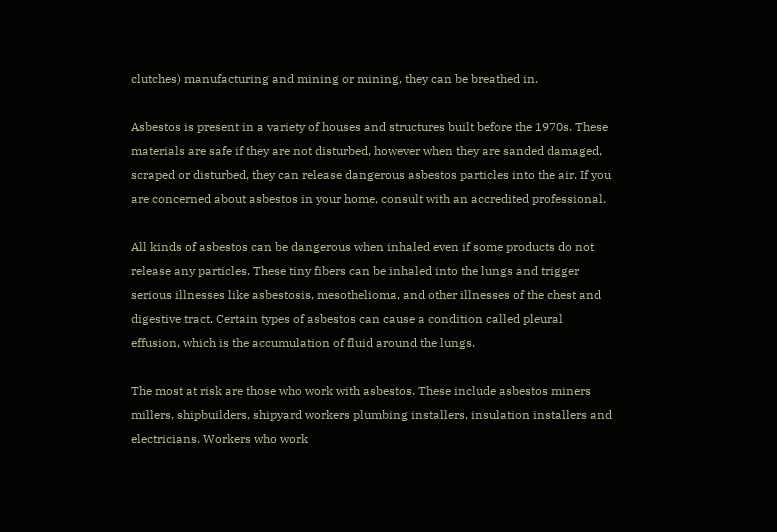clutches) manufacturing and mining or mining, they can be breathed in.

Asbestos is present in a variety of houses and structures built before the 1970s. These materials are safe if they are not disturbed, however when they are sanded damaged, scraped or disturbed, they can release dangerous asbestos particles into the air. If you are concerned about asbestos in your home, consult with an accredited professional.

All kinds of asbestos can be dangerous when inhaled even if some products do not release any particles. These tiny fibers can be inhaled into the lungs and trigger serious illnesses like asbestosis, mesothelioma, and other illnesses of the chest and digestive tract. Certain types of asbestos can cause a condition called pleural effusion, which is the accumulation of fluid around the lungs.

The most at risk are those who work with asbestos. These include asbestos miners millers, shipbuilders, shipyard workers plumbing installers, insulation installers and electricians. Workers who work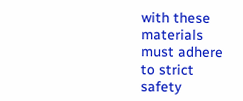with these materials must adhere to strict safety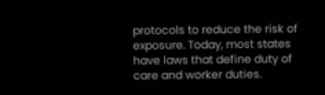protocols to reduce the risk of exposure. Today, most states have laws that define duty of care and worker duties.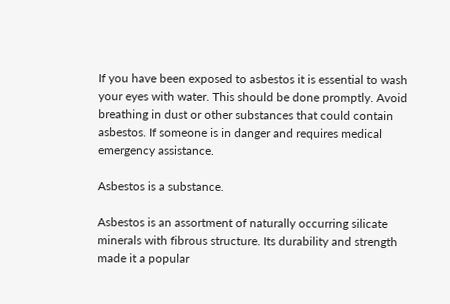If you have been exposed to asbestos it is essential to wash your eyes with water. This should be done promptly. Avoid breathing in dust or other substances that could contain asbestos. If someone is in danger and requires medical emergency assistance.

Asbestos is a substance.

Asbestos is an assortment of naturally occurring silicate minerals with fibrous structure. Its durability and strength made it a popular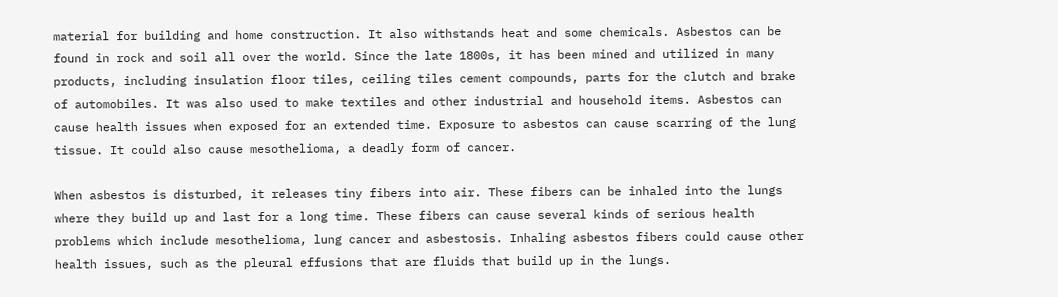material for building and home construction. It also withstands heat and some chemicals. Asbestos can be found in rock and soil all over the world. Since the late 1800s, it has been mined and utilized in many products, including insulation floor tiles, ceiling tiles cement compounds, parts for the clutch and brake of automobiles. It was also used to make textiles and other industrial and household items. Asbestos can cause health issues when exposed for an extended time. Exposure to asbestos can cause scarring of the lung tissue. It could also cause mesothelioma, a deadly form of cancer.

When asbestos is disturbed, it releases tiny fibers into air. These fibers can be inhaled into the lungs where they build up and last for a long time. These fibers can cause several kinds of serious health problems which include mesothelioma, lung cancer and asbestosis. Inhaling asbestos fibers could cause other health issues, such as the pleural effusions that are fluids that build up in the lungs.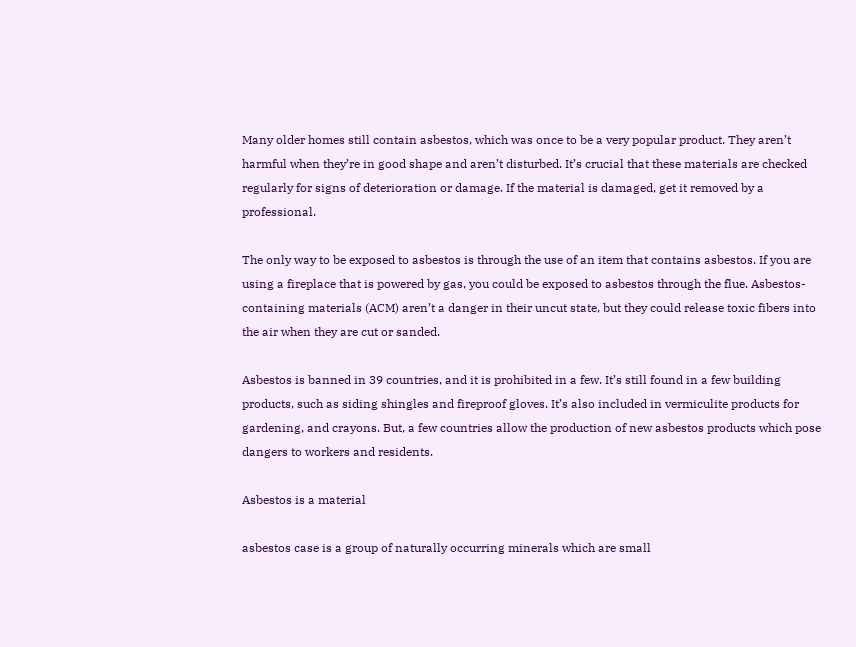Many older homes still contain asbestos, which was once to be a very popular product. They aren’t harmful when they’re in good shape and aren’t disturbed. It’s crucial that these materials are checked regularly for signs of deterioration or damage. If the material is damaged, get it removed by a professional.

The only way to be exposed to asbestos is through the use of an item that contains asbestos. If you are using a fireplace that is powered by gas, you could be exposed to asbestos through the flue. Asbestos-containing materials (ACM) aren’t a danger in their uncut state, but they could release toxic fibers into the air when they are cut or sanded.

Asbestos is banned in 39 countries, and it is prohibited in a few. It’s still found in a few building products, such as siding shingles and fireproof gloves. It’s also included in vermiculite products for gardening, and crayons. But, a few countries allow the production of new asbestos products which pose dangers to workers and residents.

Asbestos is a material

asbestos case is a group of naturally occurring minerals which are small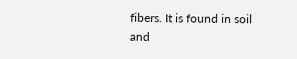fibers. It is found in soil and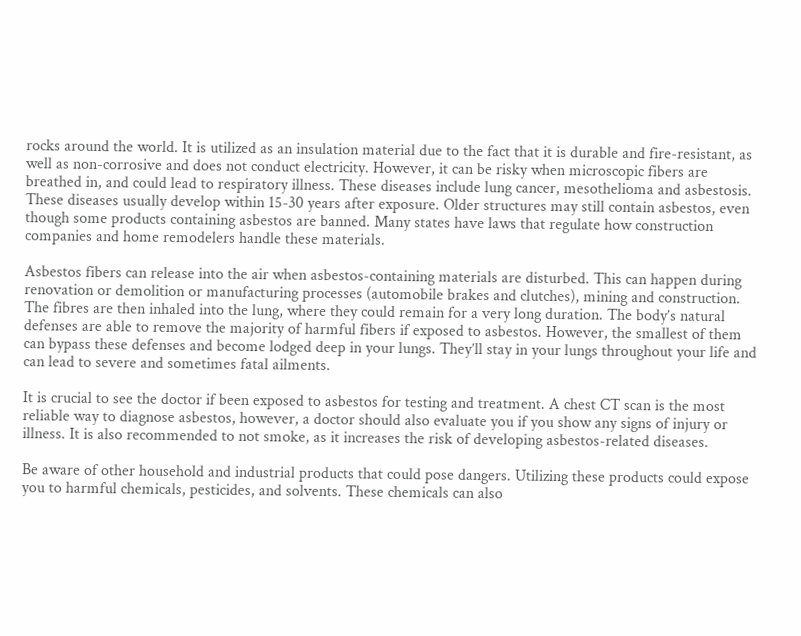rocks around the world. It is utilized as an insulation material due to the fact that it is durable and fire-resistant, as well as non-corrosive and does not conduct electricity. However, it can be risky when microscopic fibers are breathed in, and could lead to respiratory illness. These diseases include lung cancer, mesothelioma and asbestosis. These diseases usually develop within 15-30 years after exposure. Older structures may still contain asbestos, even though some products containing asbestos are banned. Many states have laws that regulate how construction companies and home remodelers handle these materials.

Asbestos fibers can release into the air when asbestos-containing materials are disturbed. This can happen during renovation or demolition or manufacturing processes (automobile brakes and clutches), mining and construction. The fibres are then inhaled into the lung, where they could remain for a very long duration. The body’s natural defenses are able to remove the majority of harmful fibers if exposed to asbestos. However, the smallest of them can bypass these defenses and become lodged deep in your lungs. They’ll stay in your lungs throughout your life and can lead to severe and sometimes fatal ailments.

It is crucial to see the doctor if been exposed to asbestos for testing and treatment. A chest CT scan is the most reliable way to diagnose asbestos, however, a doctor should also evaluate you if you show any signs of injury or illness. It is also recommended to not smoke, as it increases the risk of developing asbestos-related diseases.

Be aware of other household and industrial products that could pose dangers. Utilizing these products could expose you to harmful chemicals, pesticides, and solvents. These chemicals can also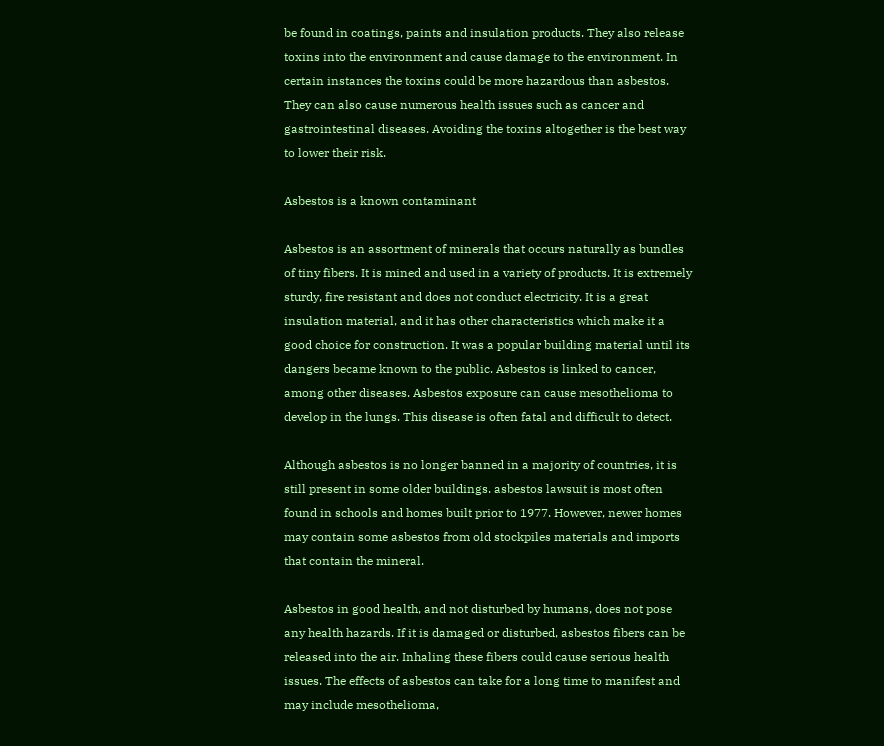be found in coatings, paints and insulation products. They also release toxins into the environment and cause damage to the environment. In certain instances the toxins could be more hazardous than asbestos. They can also cause numerous health issues such as cancer and gastrointestinal diseases. Avoiding the toxins altogether is the best way to lower their risk.

Asbestos is a known contaminant

Asbestos is an assortment of minerals that occurs naturally as bundles of tiny fibers. It is mined and used in a variety of products. It is extremely sturdy, fire resistant and does not conduct electricity. It is a great insulation material, and it has other characteristics which make it a good choice for construction. It was a popular building material until its dangers became known to the public. Asbestos is linked to cancer, among other diseases. Asbestos exposure can cause mesothelioma to develop in the lungs. This disease is often fatal and difficult to detect.

Although asbestos is no longer banned in a majority of countries, it is still present in some older buildings. asbestos lawsuit is most often found in schools and homes built prior to 1977. However, newer homes may contain some asbestos from old stockpiles materials and imports that contain the mineral.

Asbestos in good health, and not disturbed by humans, does not pose any health hazards. If it is damaged or disturbed, asbestos fibers can be released into the air. Inhaling these fibers could cause serious health issues. The effects of asbestos can take for a long time to manifest and may include mesothelioma,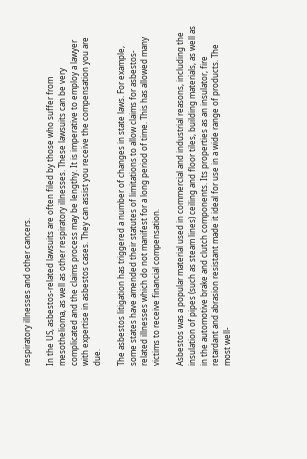respiratory illnesses and other cancers.

In the US, asbestos-related lawsuits are often filed by those who suffer from mesothelioma, as well as other respiratory illnesses. These lawsuits can be very complicated and the claims process may be lengthy. It is imperative to employ a lawyer with expertise in asbestos cases. They can assist you receive the compensation you are due.

The asbestos litigation has triggered a number of changes in state laws. For example, some states have amended their statutes of limitations to allow claims for asbestos-related illnesses which do not manifest for a long period of time. This has allowed many victims to receive financial compensation.

Asbestos was a popular material used in commercial and industrial reasons, including the insulation of pipes (such as steam lines) ceiling and floor tiles, building materials, as well as in the automotive brake and clutch components. Its properties as an insulator, fire retardant and abrasion resistant made it ideal for use in a wide range of products. The most well-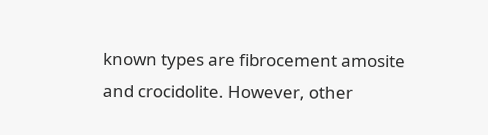known types are fibrocement amosite and crocidolite. However, other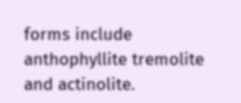forms include anthophyllite tremolite and actinolite.